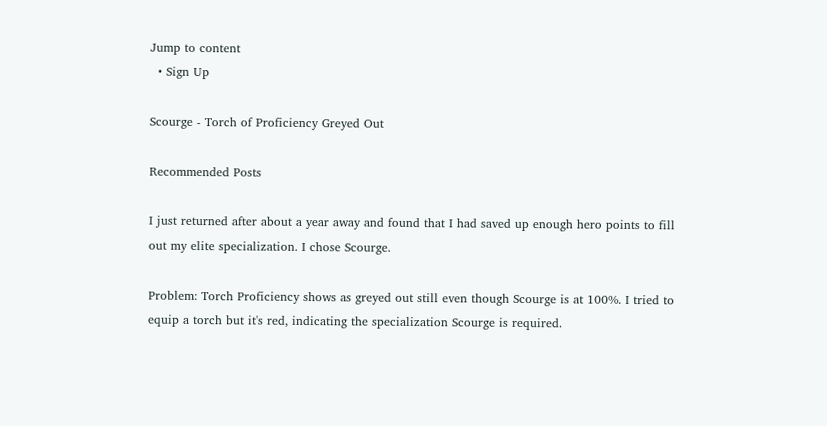Jump to content
  • Sign Up

Scourge - Torch of Proficiency Greyed Out

Recommended Posts

I just returned after about a year away and found that I had saved up enough hero points to fill out my elite specialization. I chose Scourge.

Problem: Torch Proficiency shows as greyed out still even though Scourge is at 100%. I tried to equip a torch but it's red, indicating the specialization Scourge is required.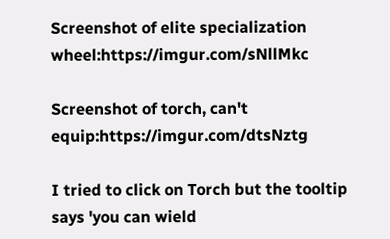Screenshot of elite specialization wheel:https://imgur.com/sNllMkc

Screenshot of torch, can't equip:https://imgur.com/dtsNztg

I tried to click on Torch but the tooltip says 'you can wield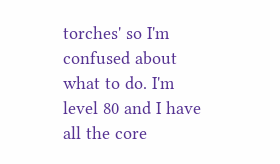torches' so I'm confused about what to do. I'm level 80 and I have all the core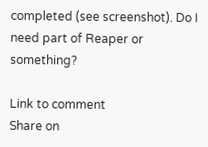completed (see screenshot). Do I need part of Reaper or something?

Link to comment
Share on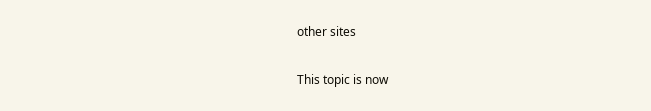other sites


This topic is now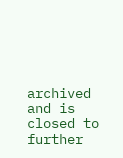archived and is closed to further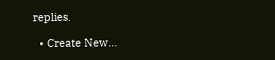replies.

  • Create New...